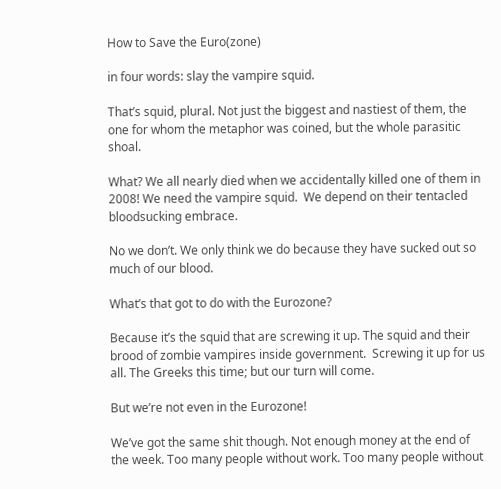How to Save the Euro(zone)

in four words: slay the vampire squid.

That’s squid, plural. Not just the biggest and nastiest of them, the one for whom the metaphor was coined, but the whole parasitic shoal.

What? We all nearly died when we accidentally killed one of them in 2008! We need the vampire squid.  We depend on their tentacled bloodsucking embrace.

No we don’t. We only think we do because they have sucked out so much of our blood.

What’s that got to do with the Eurozone?

Because it’s the squid that are screwing it up. The squid and their brood of zombie vampires inside government.  Screwing it up for us all. The Greeks this time; but our turn will come.

But we’re not even in the Eurozone!

We’ve got the same shit though. Not enough money at the end of the week. Too many people without work. Too many people without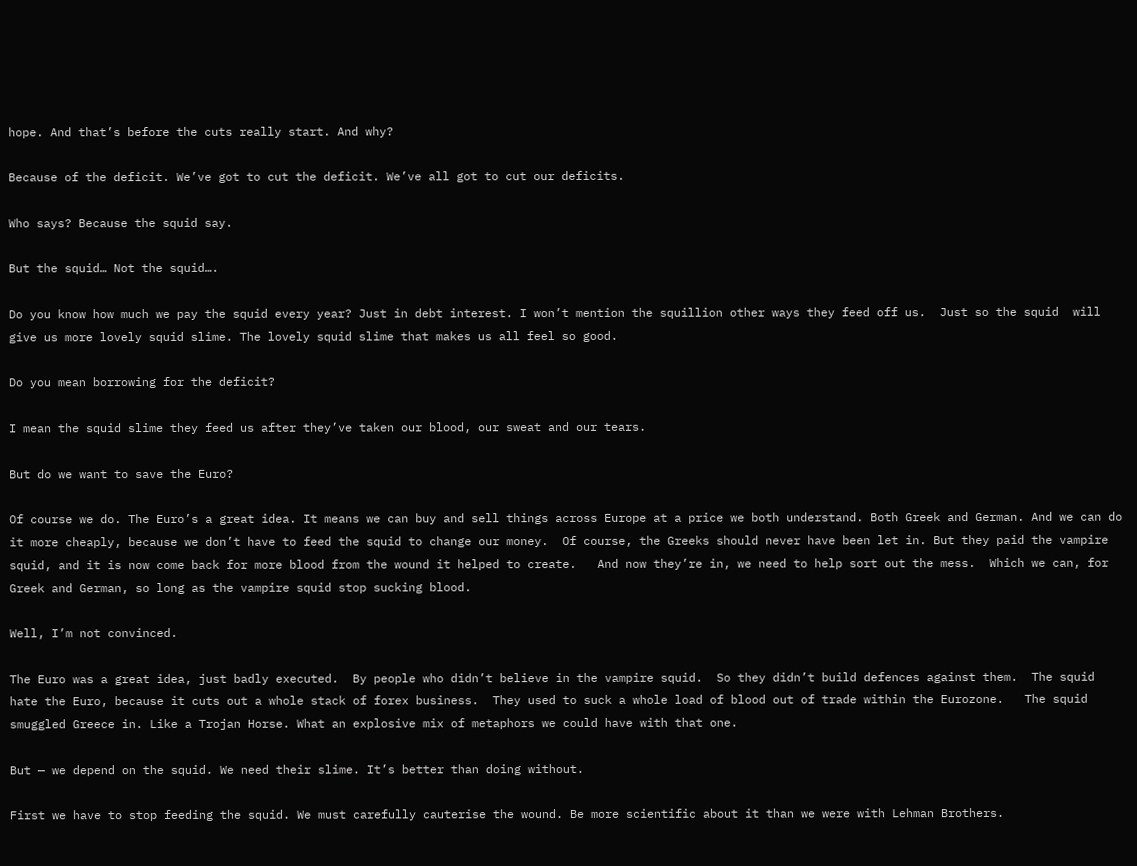hope. And that’s before the cuts really start. And why?

Because of the deficit. We’ve got to cut the deficit. We’ve all got to cut our deficits.

Who says? Because the squid say.

But the squid… Not the squid….

Do you know how much we pay the squid every year? Just in debt interest. I won’t mention the squillion other ways they feed off us.  Just so the squid  will give us more lovely squid slime. The lovely squid slime that makes us all feel so good.

Do you mean borrowing for the deficit?

I mean the squid slime they feed us after they’ve taken our blood, our sweat and our tears.

But do we want to save the Euro?

Of course we do. The Euro’s a great idea. It means we can buy and sell things across Europe at a price we both understand. Both Greek and German. And we can do it more cheaply, because we don’t have to feed the squid to change our money.  Of course, the Greeks should never have been let in. But they paid the vampire squid, and it is now come back for more blood from the wound it helped to create.   And now they’re in, we need to help sort out the mess.  Which we can, for Greek and German, so long as the vampire squid stop sucking blood.

Well, I’m not convinced.

The Euro was a great idea, just badly executed.  By people who didn’t believe in the vampire squid.  So they didn’t build defences against them.  The squid hate the Euro, because it cuts out a whole stack of forex business.  They used to suck a whole load of blood out of trade within the Eurozone.   The squid smuggled Greece in. Like a Trojan Horse. What an explosive mix of metaphors we could have with that one.

But — we depend on the squid. We need their slime. It’s better than doing without.

First we have to stop feeding the squid. We must carefully cauterise the wound. Be more scientific about it than we were with Lehman Brothers.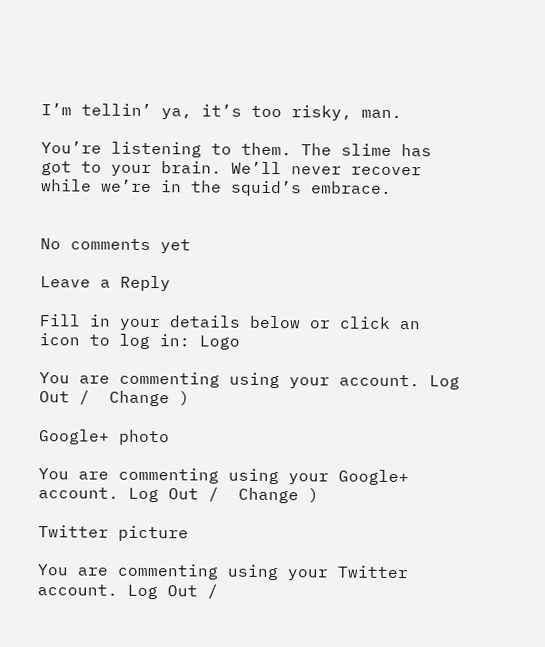I’m tellin’ ya, it’s too risky, man.

You’re listening to them. The slime has got to your brain. We’ll never recover while we’re in the squid’s embrace.


No comments yet

Leave a Reply

Fill in your details below or click an icon to log in: Logo

You are commenting using your account. Log Out /  Change )

Google+ photo

You are commenting using your Google+ account. Log Out /  Change )

Twitter picture

You are commenting using your Twitter account. Log Out /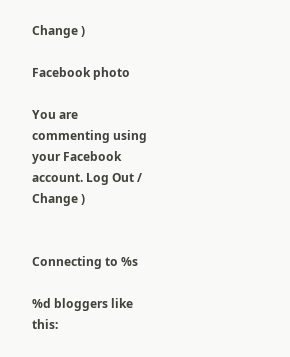Change )

Facebook photo

You are commenting using your Facebook account. Log Out /  Change )


Connecting to %s

%d bloggers like this: